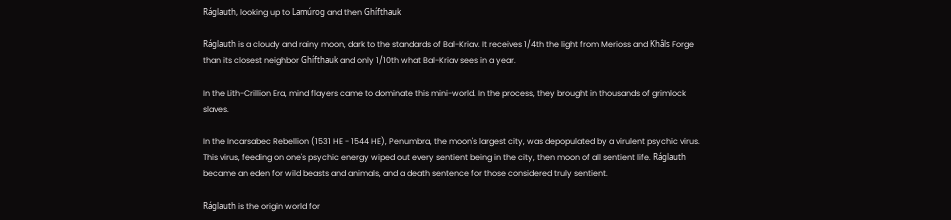Ráglauth, looking up to Lamúrog and then Ghífthauk

Ráglauth is a cloudy and rainy moon, dark to the standards of Bal-Kriav. It receives 1/4th the light from Merioss and Khâls Forge than its closest neighbor Ghífthauk and only 1/10th what Bal-Kriav sees in a year.

In the Lith-Crillion Era, mind flayers came to dominate this mini-world. In the process, they brought in thousands of grimlock slaves.

In the Incarsabec Rebellion (1531 HE - 1544 HE), Penumbra, the moon's largest city, was depopulated by a virulent psychic virus. This virus, feeding on one's psychic energy wiped out every sentient being in the city, then moon of all sentient life. Ráglauth became an eden for wild beasts and animals, and a death sentence for those considered truly sentient.

Ráglauth is the origin world for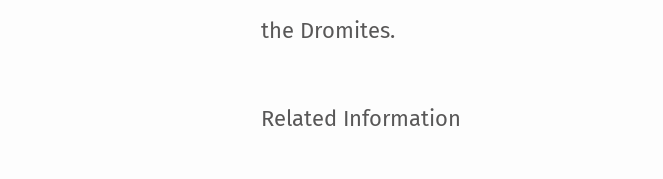the Dromites.

Related Information